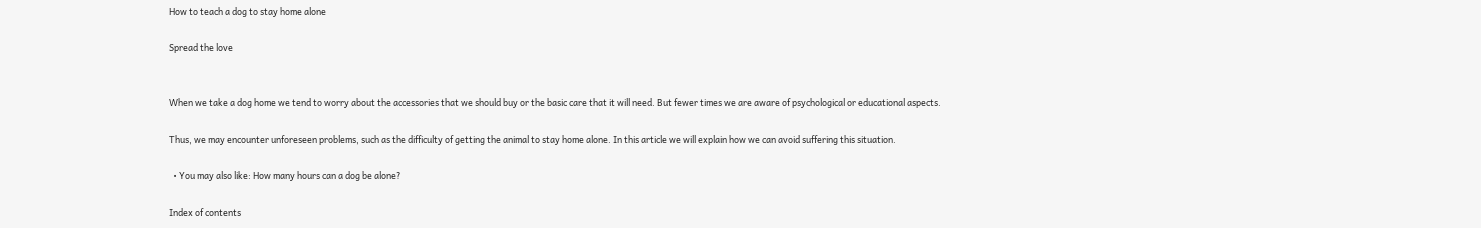How to teach a dog to stay home alone

Spread the love


When we take a dog home we tend to worry about the accessories that we should buy or the basic care that it will need. But fewer times we are aware of psychological or educational aspects.

Thus, we may encounter unforeseen problems, such as the difficulty of getting the animal to stay home alone. In this article we will explain how we can avoid suffering this situation.

  • You may also like: How many hours can a dog be alone?

Index of contents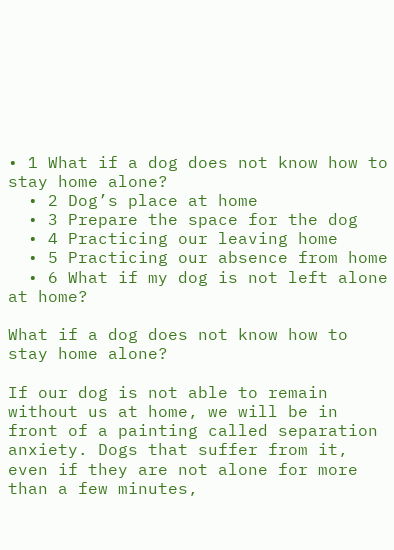• 1 What if a dog does not know how to stay home alone?
  • 2 Dog’s place at home
  • 3 Prepare the space for the dog
  • 4 Practicing our leaving home
  • 5 Practicing our absence from home
  • 6 What if my dog is not left alone at home?

What if a dog does not know how to stay home alone?

If our dog is not able to remain without us at home, we will be in front of a painting called separation anxiety. Dogs that suffer from it, even if they are not alone for more than a few minutes,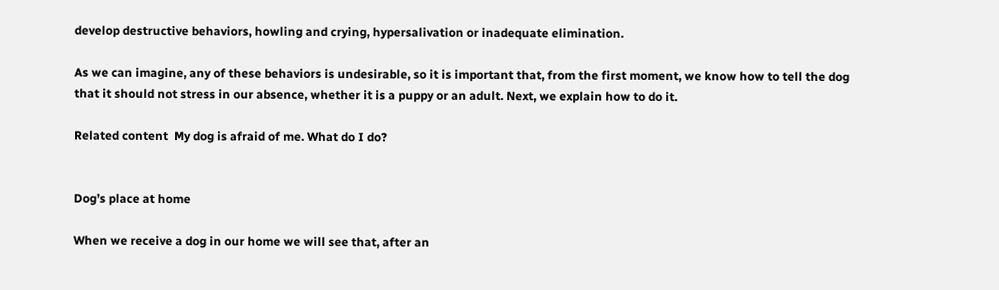develop destructive behaviors, howling and crying, hypersalivation or inadequate elimination.

As we can imagine, any of these behaviors is undesirable, so it is important that, from the first moment, we know how to tell the dog that it should not stress in our absence, whether it is a puppy or an adult. Next, we explain how to do it.

Related content  My dog is afraid of me. What do I do?


Dog’s place at home

When we receive a dog in our home we will see that, after an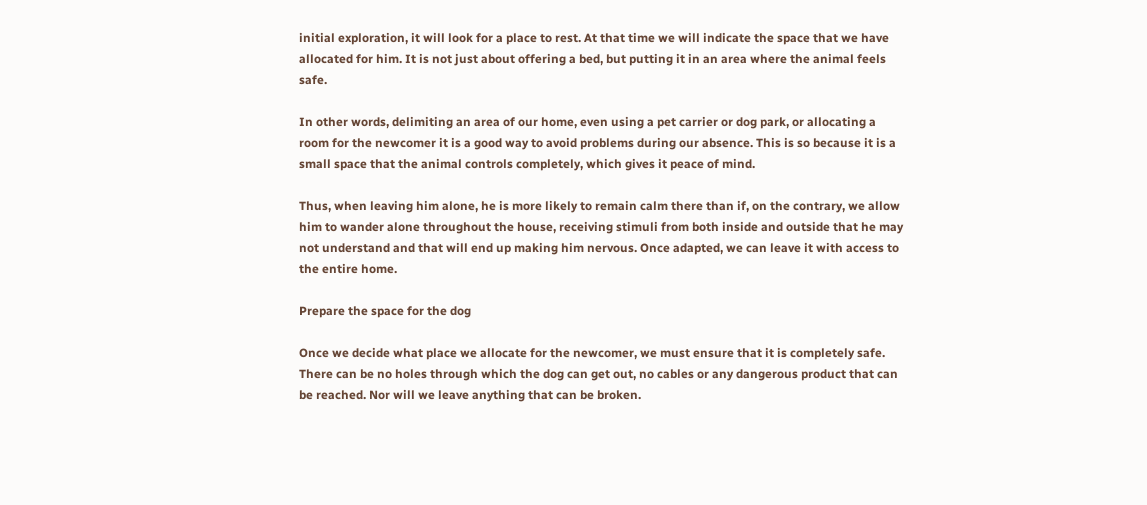initial exploration, it will look for a place to rest. At that time we will indicate the space that we have allocated for him. It is not just about offering a bed, but putting it in an area where the animal feels safe.

In other words, delimiting an area of our home, even using a pet carrier or dog park, or allocating a room for the newcomer it is a good way to avoid problems during our absence. This is so because it is a small space that the animal controls completely, which gives it peace of mind.

Thus, when leaving him alone, he is more likely to remain calm there than if, on the contrary, we allow him to wander alone throughout the house, receiving stimuli from both inside and outside that he may not understand and that will end up making him nervous. Once adapted, we can leave it with access to the entire home.

Prepare the space for the dog

Once we decide what place we allocate for the newcomer, we must ensure that it is completely safe. There can be no holes through which the dog can get out, no cables or any dangerous product that can be reached. Nor will we leave anything that can be broken.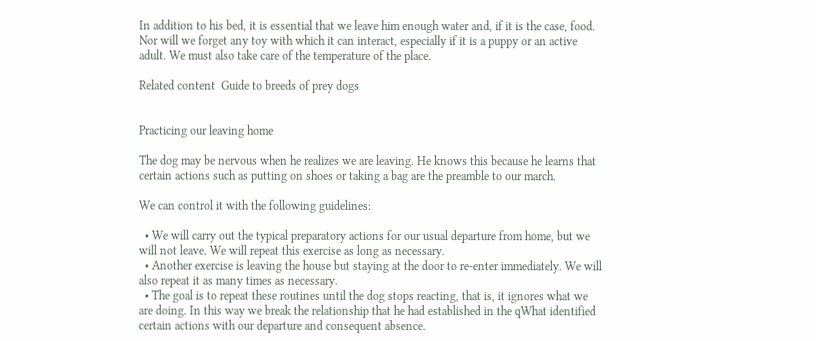In addition to his bed, it is essential that we leave him enough water and, if it is the case, food. Nor will we forget any toy with which it can interact, especially if it is a puppy or an active adult. We must also take care of the temperature of the place.

Related content  Guide to breeds of prey dogs


Practicing our leaving home

The dog may be nervous when he realizes we are leaving. He knows this because he learns that certain actions such as putting on shoes or taking a bag are the preamble to our march.

We can control it with the following guidelines:

  • We will carry out the typical preparatory actions for our usual departure from home, but we will not leave. We will repeat this exercise as long as necessary.
  • Another exercise is leaving the house but staying at the door to re-enter immediately. We will also repeat it as many times as necessary.
  • The goal is to repeat these routines until the dog stops reacting, that is, it ignores what we are doing. In this way we break the relationship that he had established in the qWhat identified certain actions with our departure and consequent absence.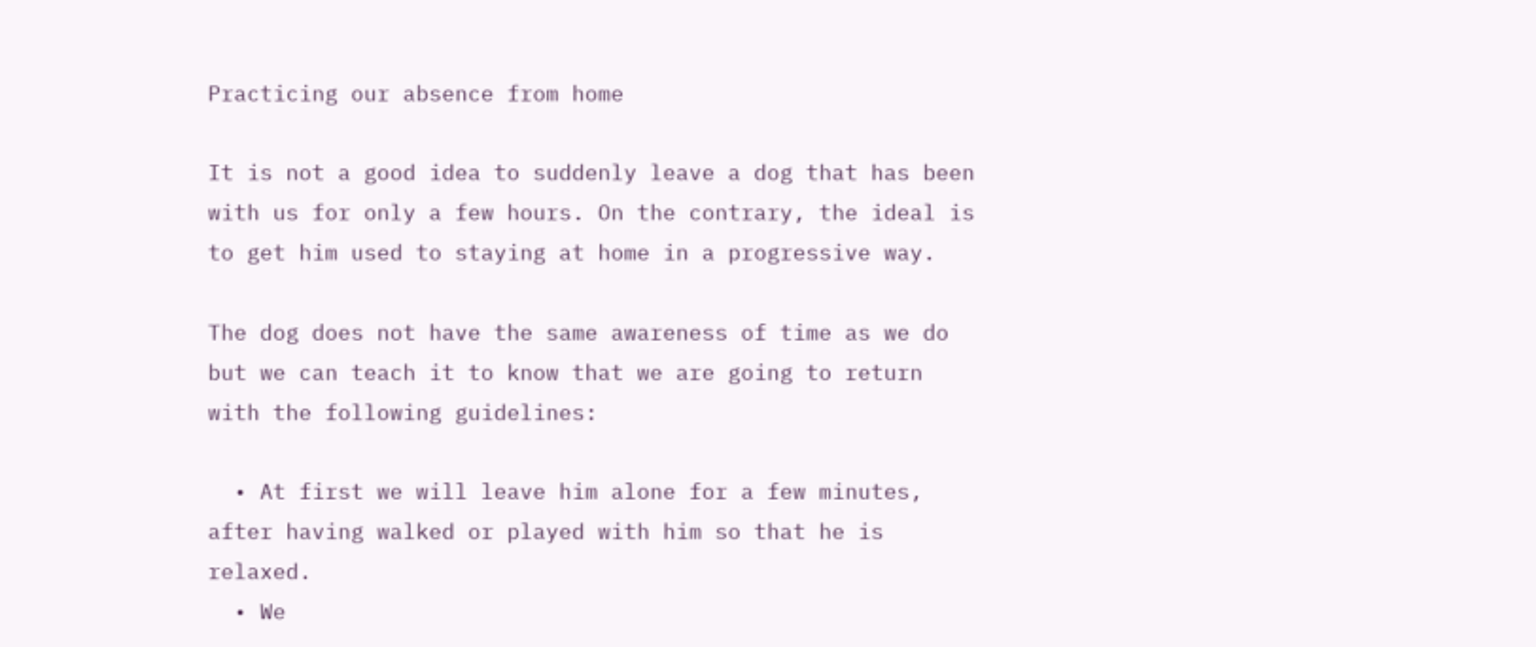Practicing our absence from home

It is not a good idea to suddenly leave a dog that has been with us for only a few hours. On the contrary, the ideal is to get him used to staying at home in a progressive way.

The dog does not have the same awareness of time as we do but we can teach it to know that we are going to return with the following guidelines:

  • At first we will leave him alone for a few minutes, after having walked or played with him so that he is relaxed.
  • We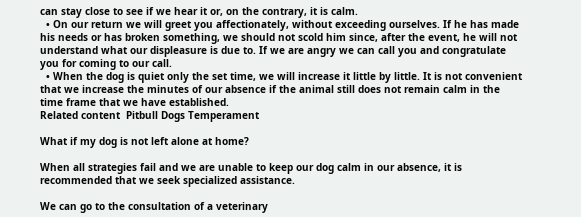can stay close to see if we hear it or, on the contrary, it is calm.
  • On our return we will greet you affectionately, without exceeding ourselves. If he has made his needs or has broken something, we should not scold him since, after the event, he will not understand what our displeasure is due to. If we are angry we can call you and congratulate you for coming to our call.
  • When the dog is quiet only the set time, we will increase it little by little. It is not convenient that we increase the minutes of our absence if the animal still does not remain calm in the time frame that we have established.
Related content  Pitbull Dogs Temperament

What if my dog is not left alone at home?

When all strategies fail and we are unable to keep our dog calm in our absence, it is recommended that we seek specialized assistance.

We can go to the consultation of a veterinary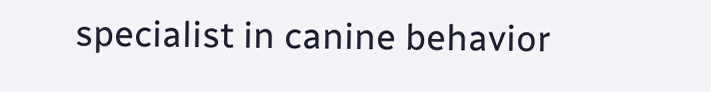specialist in canine behavior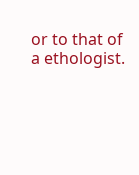or to that of a ethologist.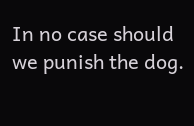In no case should we punish the dog.